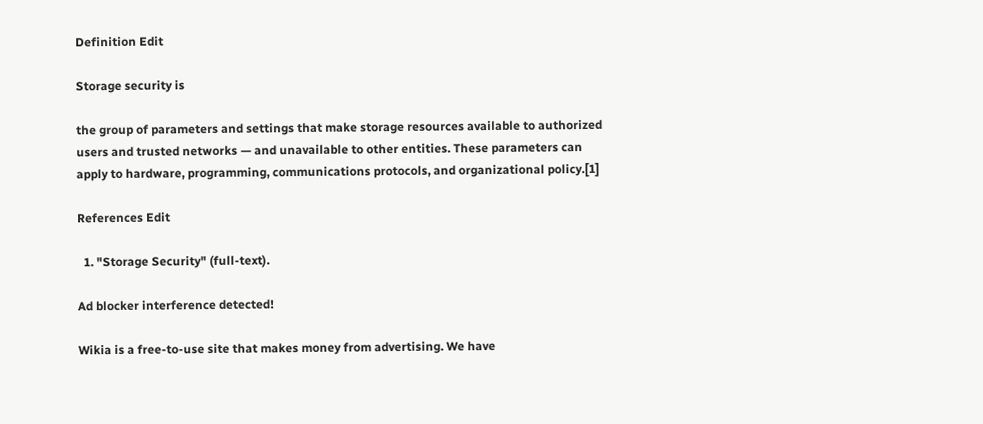Definition Edit

Storage security is

the group of parameters and settings that make storage resources available to authorized users and trusted networks — and unavailable to other entities. These parameters can apply to hardware, programming, communications protocols, and organizational policy.[1]

References Edit

  1. "Storage Security" (full-text).

Ad blocker interference detected!

Wikia is a free-to-use site that makes money from advertising. We have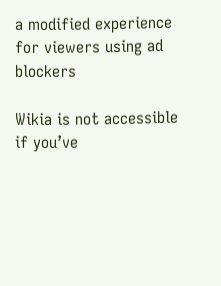a modified experience for viewers using ad blockers

Wikia is not accessible if you’ve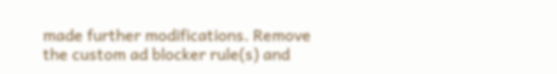made further modifications. Remove the custom ad blocker rule(s) and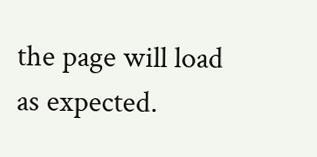the page will load as expected.